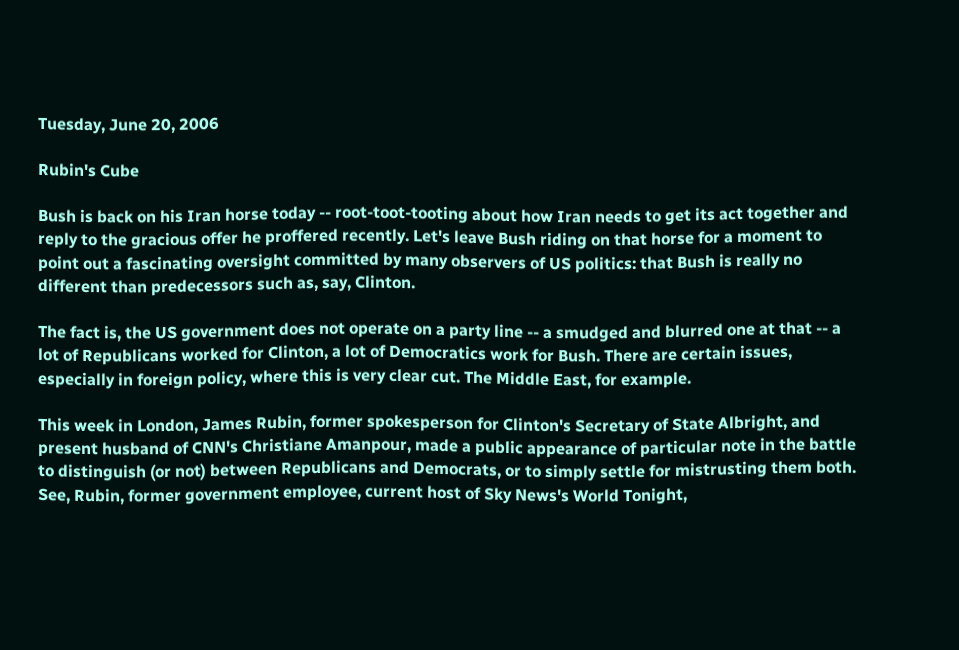Tuesday, June 20, 2006

Rubin's Cube

Bush is back on his Iran horse today -- root-toot-tooting about how Iran needs to get its act together and reply to the gracious offer he proffered recently. Let's leave Bush riding on that horse for a moment to point out a fascinating oversight committed by many observers of US politics: that Bush is really no different than predecessors such as, say, Clinton.

The fact is, the US government does not operate on a party line -- a smudged and blurred one at that -- a lot of Republicans worked for Clinton, a lot of Democratics work for Bush. There are certain issues, especially in foreign policy, where this is very clear cut. The Middle East, for example.

This week in London, James Rubin, former spokesperson for Clinton's Secretary of State Albright, and present husband of CNN's Christiane Amanpour, made a public appearance of particular note in the battle to distinguish (or not) between Republicans and Democrats, or to simply settle for mistrusting them both. See, Rubin, former government employee, current host of Sky News's World Tonight,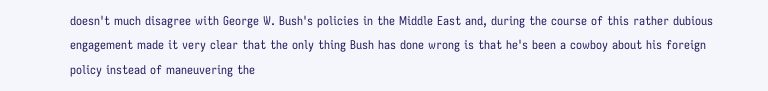doesn't much disagree with George W. Bush's policies in the Middle East and, during the course of this rather dubious engagement made it very clear that the only thing Bush has done wrong is that he's been a cowboy about his foreign policy instead of maneuvering the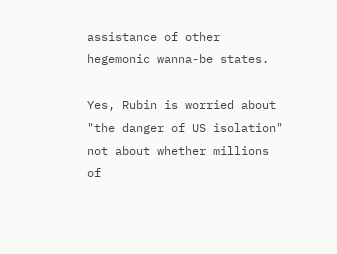assistance of other hegemonic wanna-be states.

Yes, Rubin is worried about "the danger of US isolation" not about whether millions of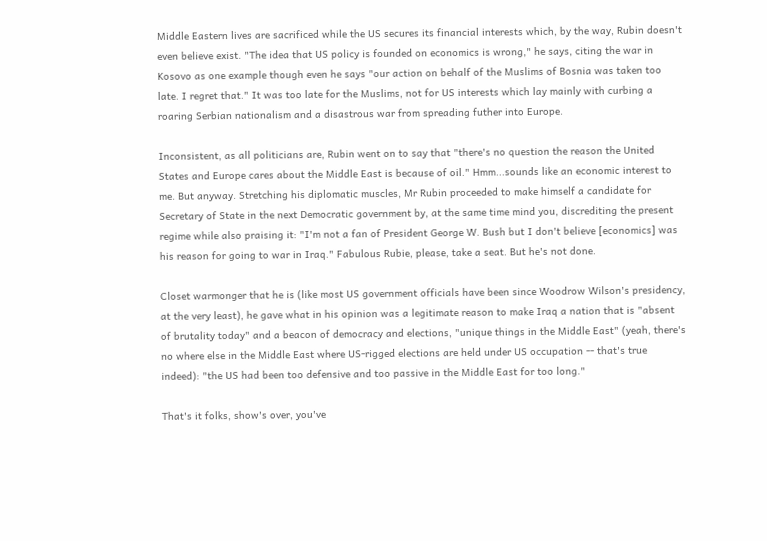Middle Eastern lives are sacrificed while the US secures its financial interests which, by the way, Rubin doesn't even believe exist. "The idea that US policy is founded on economics is wrong," he says, citing the war in Kosovo as one example though even he says "our action on behalf of the Muslims of Bosnia was taken too late. I regret that." It was too late for the Muslims, not for US interests which lay mainly with curbing a roaring Serbian nationalism and a disastrous war from spreading futher into Europe.

Inconsistent, as all politicians are, Rubin went on to say that "there's no question the reason the United States and Europe cares about the Middle East is because of oil." Hmm...sounds like an economic interest to me. But anyway. Stretching his diplomatic muscles, Mr Rubin proceeded to make himself a candidate for Secretary of State in the next Democratic government by, at the same time mind you, discrediting the present regime while also praising it: "I'm not a fan of President George W. Bush but I don't believe [economics] was his reason for going to war in Iraq." Fabulous Rubie, please, take a seat. But he's not done.

Closet warmonger that he is (like most US government officials have been since Woodrow Wilson's presidency, at the very least), he gave what in his opinion was a legitimate reason to make Iraq a nation that is "absent of brutality today" and a beacon of democracy and elections, "unique things in the Middle East" (yeah, there's no where else in the Middle East where US-rigged elections are held under US occupation -- that's true indeed): "the US had been too defensive and too passive in the Middle East for too long."

That's it folks, show's over, you've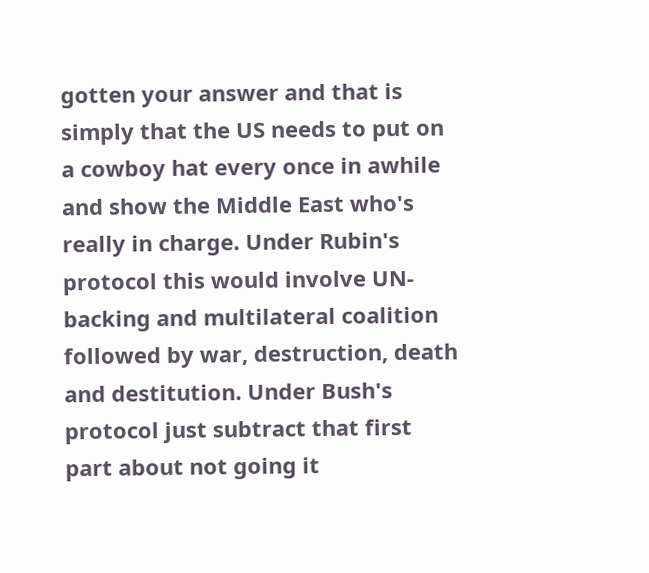gotten your answer and that is simply that the US needs to put on a cowboy hat every once in awhile and show the Middle East who's really in charge. Under Rubin's protocol this would involve UN-backing and multilateral coalition followed by war, destruction, death and destitution. Under Bush's protocol just subtract that first part about not going it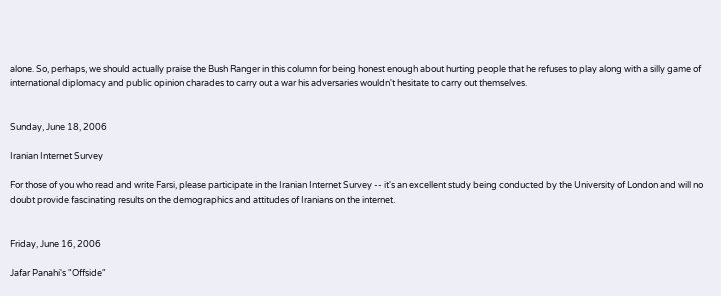alone. So, perhaps, we should actually praise the Bush Ranger in this column for being honest enough about hurting people that he refuses to play along with a silly game of international diplomacy and public opinion charades to carry out a war his adversaries wouldn't hesitate to carry out themselves.


Sunday, June 18, 2006

Iranian Internet Survey

For those of you who read and write Farsi, please participate in the Iranian Internet Survey -- it's an excellent study being conducted by the University of London and will no doubt provide fascinating results on the demographics and attitudes of Iranians on the internet.


Friday, June 16, 2006

Jafar Panahi's "Offside"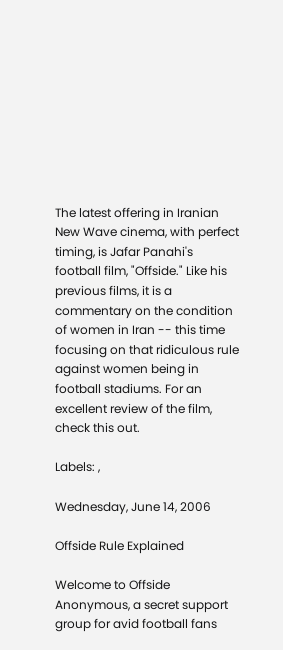The latest offering in Iranian New Wave cinema, with perfect timing, is Jafar Panahi's football film, "Offside." Like his previous films, it is a commentary on the condition of women in Iran -- this time focusing on that ridiculous rule against women being in football stadiums. For an excellent review of the film, check this out.

Labels: ,

Wednesday, June 14, 2006

Offside Rule Explained

Welcome to Offside Anonymous, a secret support group for avid football fans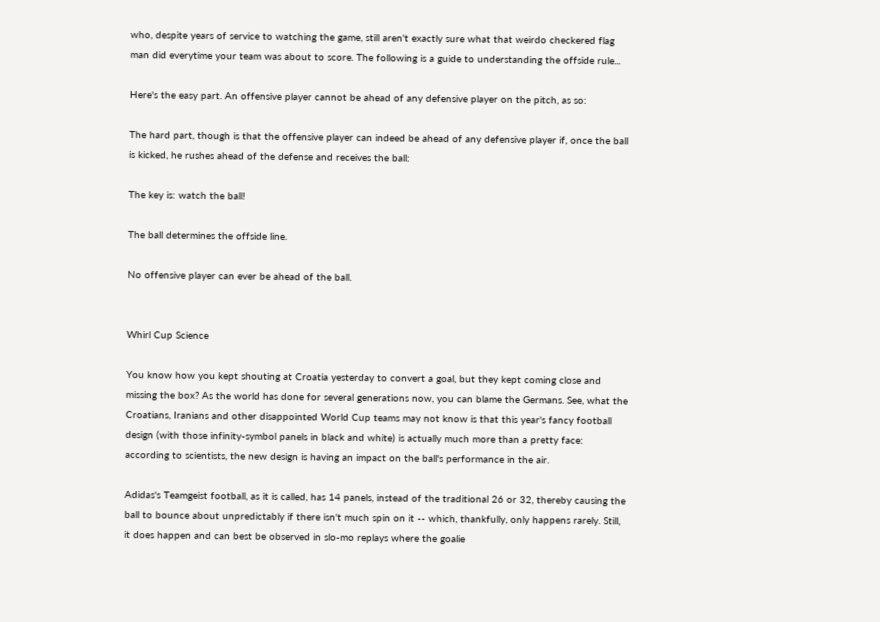who, despite years of service to watching the game, still aren't exactly sure what that weirdo checkered flag man did everytime your team was about to score. The following is a guide to understanding the offside rule...

Here's the easy part. An offensive player cannot be ahead of any defensive player on the pitch, as so:

The hard part, though is that the offensive player can indeed be ahead of any defensive player if, once the ball is kicked, he rushes ahead of the defense and receives the ball:

The key is: watch the ball!

The ball determines the offside line.

No offensive player can ever be ahead of the ball.


Whirl Cup Science

You know how you kept shouting at Croatia yesterday to convert a goal, but they kept coming close and missing the box? As the world has done for several generations now, you can blame the Germans. See, what the Croatians, Iranians and other disappointed World Cup teams may not know is that this year's fancy football design (with those infinity-symbol panels in black and white) is actually much more than a pretty face: according to scientists, the new design is having an impact on the ball's performance in the air.

Adidas's Teamgeist football, as it is called, has 14 panels, instead of the traditional 26 or 32, thereby causing the ball to bounce about unpredictably if there isn't much spin on it -- which, thankfully, only happens rarely. Still, it does happen and can best be observed in slo-mo replays where the goalie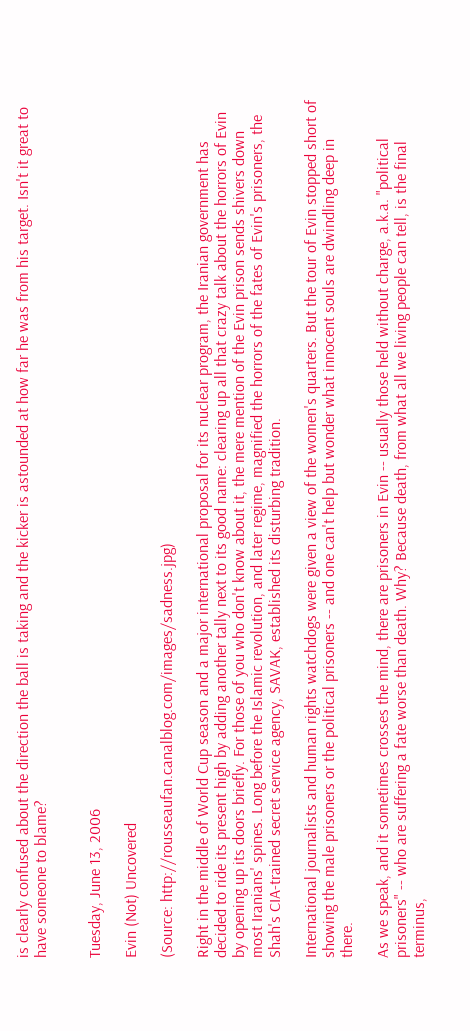is clearly confused about the direction the ball is taking and the kicker is astounded at how far he was from his target. Isn't it great to have someone to blame?


Tuesday, June 13, 2006

Evin (Not) Uncovered

(Source: http://rousseaufan.canalblog.com/images/sadness.jpg)

Right in the middle of World Cup season and a major international proposal for its nuclear program, the Iranian government has decided to ride its present high by adding another tally next to its good name: clearing up all that crazy talk about the horrors of Evin by opening up its doors briefly. For those of you who don't know about it, the mere mention of the Evin prison sends shivers down most Iranians' spines. Long before the Islamic revolution, and later regime, magnified the horrors of the fates of Evin's prisoners, the Shah's CIA-trained secret service agency, SAVAK, established its disturbing tradition.

International journalists and human rights watchdogs were given a view of the women's quarters. But the tour of Evin stopped short of showing the male prisoners or the political prisoners -- and one can't help but wonder what innocent souls are dwindling deep in there.

As we speak, and it sometimes crosses the mind, there are prisoners in Evin -- usually those held without charge, a.k.a. "political prisoners" -- who are suffering a fate worse than death. Why? Because death, from what all we living people can tell, is the final terminus,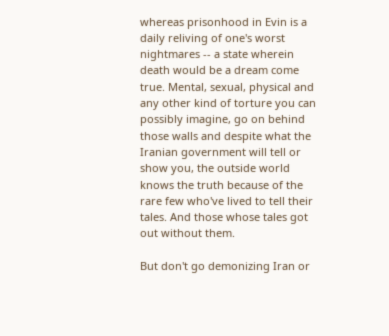whereas prisonhood in Evin is a daily reliving of one's worst nightmares -- a state wherein death would be a dream come true. Mental, sexual, physical and any other kind of torture you can possibly imagine, go on behind those walls and despite what the Iranian government will tell or show you, the outside world knows the truth because of the rare few who've lived to tell their tales. And those whose tales got out without them.

But don't go demonizing Iran or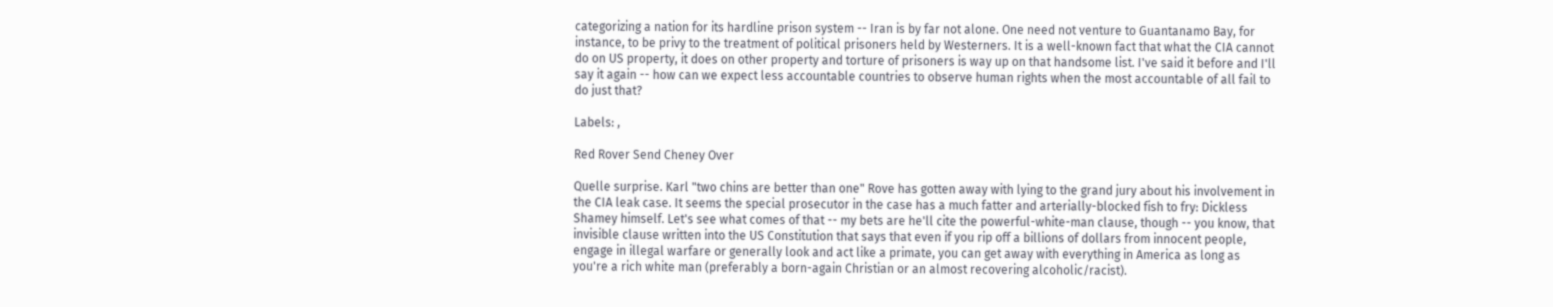categorizing a nation for its hardline prison system -- Iran is by far not alone. One need not venture to Guantanamo Bay, for instance, to be privy to the treatment of political prisoners held by Westerners. It is a well-known fact that what the CIA cannot do on US property, it does on other property and torture of prisoners is way up on that handsome list. I've said it before and I'll say it again -- how can we expect less accountable countries to observe human rights when the most accountable of all fail to do just that?

Labels: ,

Red Rover Send Cheney Over

Quelle surprise. Karl "two chins are better than one" Rove has gotten away with lying to the grand jury about his involvement in the CIA leak case. It seems the special prosecutor in the case has a much fatter and arterially-blocked fish to fry: Dickless Shamey himself. Let's see what comes of that -- my bets are he'll cite the powerful-white-man clause, though -- you know, that invisible clause written into the US Constitution that says that even if you rip off a billions of dollars from innocent people, engage in illegal warfare or generally look and act like a primate, you can get away with everything in America as long as you're a rich white man (preferably a born-again Christian or an almost recovering alcoholic/racist).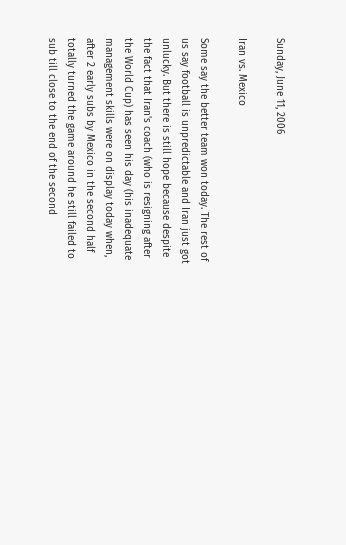Sunday, June 11, 2006

Iran vs. Mexico

Some say the better team won today. The rest of us say football is unpredictable and Iran just got unlucky. But there is still hope because despite the fact that Iran's coach (who is resigning after the World Cup) has seen his day (his inadequate management skills were on display today when, after 2 early subs by Mexico in the second half totally turned the game around he still failed to sub till close to the end of the second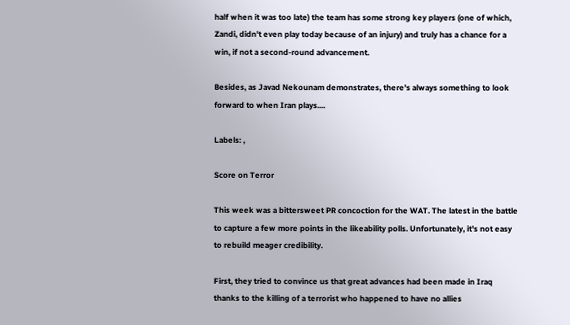half when it was too late) the team has some strong key players (one of which, Zandi, didn't even play today because of an injury) and truly has a chance for a win, if not a second-round advancement.

Besides, as Javad Nekounam demonstrates, there's always something to look forward to when Iran plays....

Labels: ,

Score on Terror

This week was a bittersweet PR concoction for the WAT. The latest in the battle to capture a few more points in the likeability polls. Unfortunately, it's not easy to rebuild meager credibility.

First, they tried to convince us that great advances had been made in Iraq thanks to the killing of a terrorist who happened to have no allies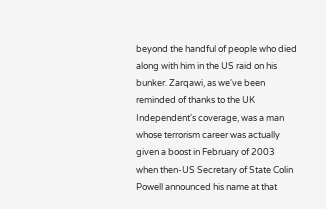beyond the handful of people who died along with him in the US raid on his bunker. Zarqawi, as we've been reminded of thanks to the UK Independent's coverage, was a man whose terrorism career was actually given a boost in February of 2003 when then-US Secretary of State Colin Powell announced his name at that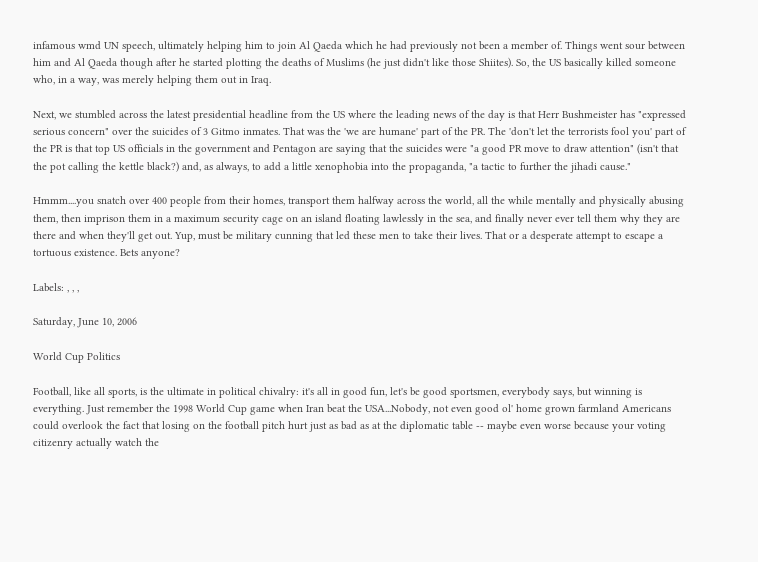infamous wmd UN speech, ultimately helping him to join Al Qaeda which he had previously not been a member of. Things went sour between him and Al Qaeda though after he started plotting the deaths of Muslims (he just didn't like those Shiites). So, the US basically killed someone who, in a way, was merely helping them out in Iraq.

Next, we stumbled across the latest presidential headline from the US where the leading news of the day is that Herr Bushmeister has "expressed serious concern" over the suicides of 3 Gitmo inmates. That was the 'we are humane' part of the PR. The 'don't let the terrorists fool you' part of the PR is that top US officials in the government and Pentagon are saying that the suicides were "a good PR move to draw attention" (isn't that the pot calling the kettle black?) and, as always, to add a little xenophobia into the propaganda, "a tactic to further the jihadi cause."

Hmmm....you snatch over 400 people from their homes, transport them halfway across the world, all the while mentally and physically abusing them, then imprison them in a maximum security cage on an island floating lawlessly in the sea, and finally never ever tell them why they are there and when they'll get out. Yup, must be military cunning that led these men to take their lives. That or a desperate attempt to escape a tortuous existence. Bets anyone?

Labels: , , ,

Saturday, June 10, 2006

World Cup Politics

Football, like all sports, is the ultimate in political chivalry: it's all in good fun, let's be good sportsmen, everybody says, but winning is everything. Just remember the 1998 World Cup game when Iran beat the USA...Nobody, not even good ol' home grown farmland Americans could overlook the fact that losing on the football pitch hurt just as bad as at the diplomatic table -- maybe even worse because your voting citizenry actually watch the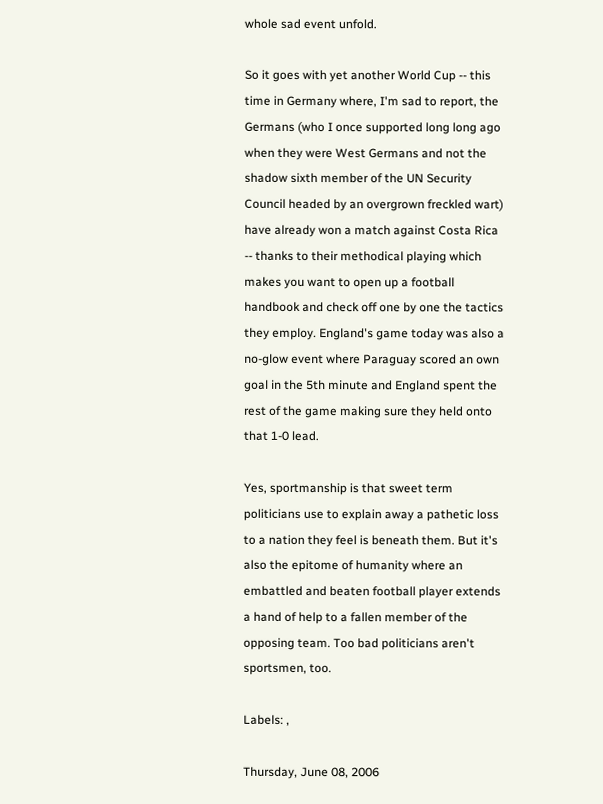whole sad event unfold.

So it goes with yet another World Cup -- this time in Germany where, I'm sad to report, the Germans (who I once supported long long ago when they were West Germans and not the shadow sixth member of the UN Security Council headed by an overgrown freckled wart) have already won a match against Costa Rica -- thanks to their methodical playing which makes you want to open up a football handbook and check off one by one the tactics they employ. England's game today was also a no-glow event where Paraguay scored an own goal in the 5th minute and England spent the rest of the game making sure they held onto that 1-0 lead.

Yes, sportmanship is that sweet term politicians use to explain away a pathetic loss to a nation they feel is beneath them. But it's also the epitome of humanity where an embattled and beaten football player extends a hand of help to a fallen member of the opposing team. Too bad politicians aren't sportsmen, too.

Labels: ,

Thursday, June 08, 2006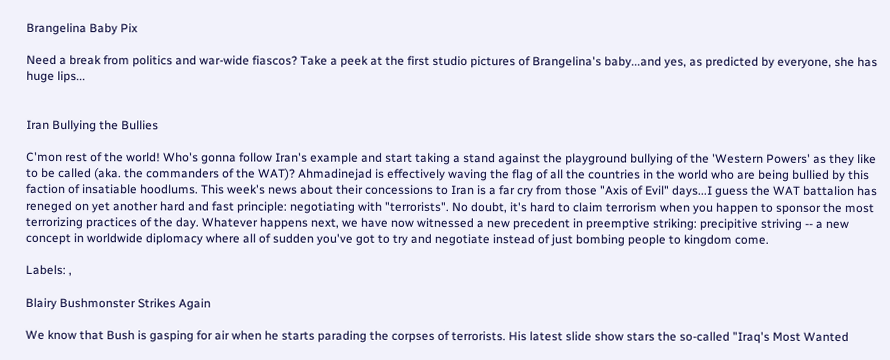Brangelina Baby Pix

Need a break from politics and war-wide fiascos? Take a peek at the first studio pictures of Brangelina's baby...and yes, as predicted by everyone, she has huge lips...


Iran Bullying the Bullies

C'mon rest of the world! Who's gonna follow Iran's example and start taking a stand against the playground bullying of the 'Western Powers' as they like to be called (aka. the commanders of the WAT)? Ahmadinejad is effectively waving the flag of all the countries in the world who are being bullied by this faction of insatiable hoodlums. This week's news about their concessions to Iran is a far cry from those "Axis of Evil" days...I guess the WAT battalion has reneged on yet another hard and fast principle: negotiating with "terrorists". No doubt, it's hard to claim terrorism when you happen to sponsor the most terrorizing practices of the day. Whatever happens next, we have now witnessed a new precedent in preemptive striking: precipitive striving -- a new concept in worldwide diplomacy where all of sudden you've got to try and negotiate instead of just bombing people to kingdom come.

Labels: ,

Blairy Bushmonster Strikes Again

We know that Bush is gasping for air when he starts parading the corpses of terrorists. His latest slide show stars the so-called "Iraq's Most Wanted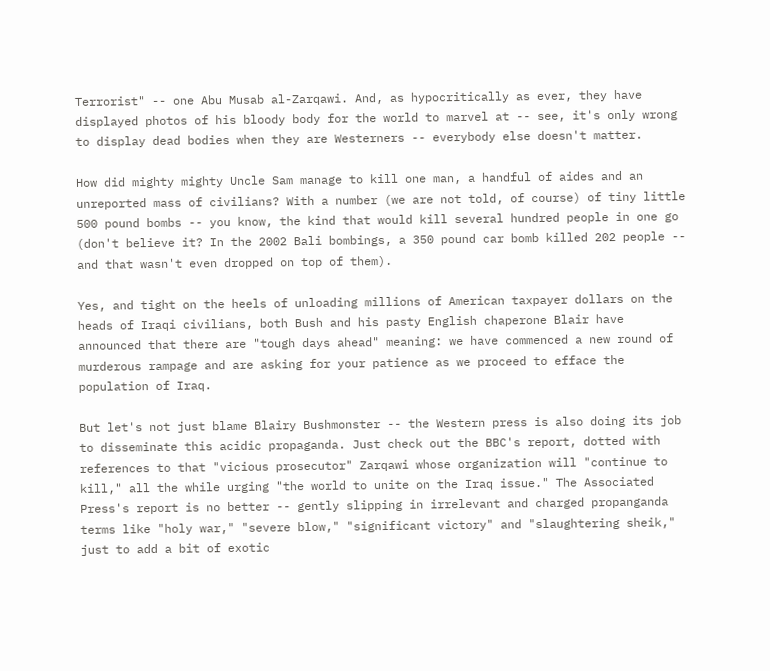Terrorist" -- one Abu Musab al-Zarqawi. And, as hypocritically as ever, they have displayed photos of his bloody body for the world to marvel at -- see, it's only wrong to display dead bodies when they are Westerners -- everybody else doesn't matter.

How did mighty mighty Uncle Sam manage to kill one man, a handful of aides and an unreported mass of civilians? With a number (we are not told, of course) of tiny little 500 pound bombs -- you know, the kind that would kill several hundred people in one go (don't believe it? In the 2002 Bali bombings, a 350 pound car bomb killed 202 people -- and that wasn't even dropped on top of them).

Yes, and tight on the heels of unloading millions of American taxpayer dollars on the heads of Iraqi civilians, both Bush and his pasty English chaperone Blair have announced that there are "tough days ahead" meaning: we have commenced a new round of murderous rampage and are asking for your patience as we proceed to efface the population of Iraq.

But let's not just blame Blairy Bushmonster -- the Western press is also doing its job to disseminate this acidic propaganda. Just check out the BBC's report, dotted with references to that "vicious prosecutor" Zarqawi whose organization will "continue to kill," all the while urging "the world to unite on the Iraq issue." The Associated Press's report is no better -- gently slipping in irrelevant and charged propanganda terms like "holy war," "severe blow," "significant victory" and "slaughtering sheik," just to add a bit of exotic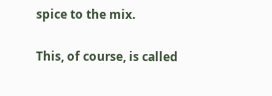spice to the mix.

This, of course, is called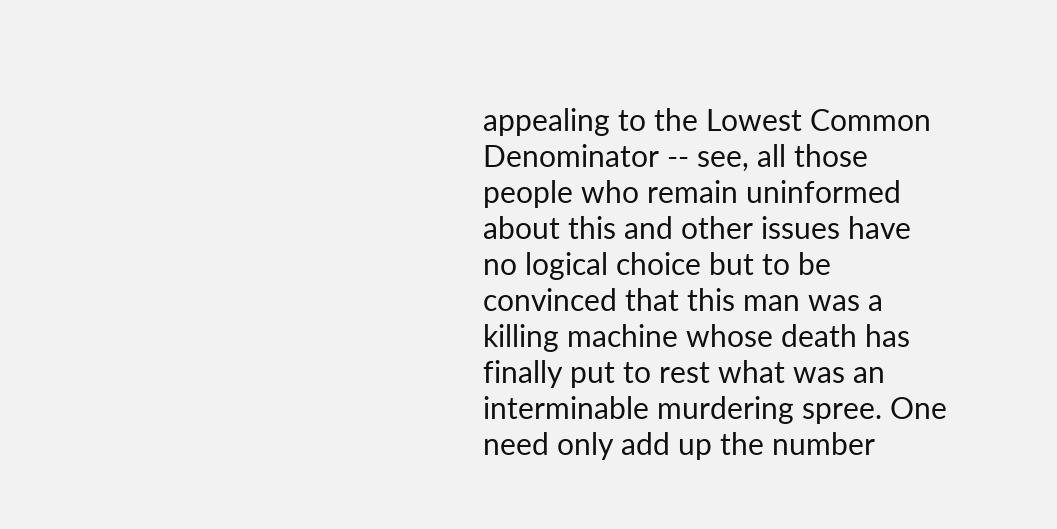appealing to the Lowest Common Denominator -- see, all those people who remain uninformed about this and other issues have no logical choice but to be convinced that this man was a killing machine whose death has finally put to rest what was an interminable murdering spree. One need only add up the number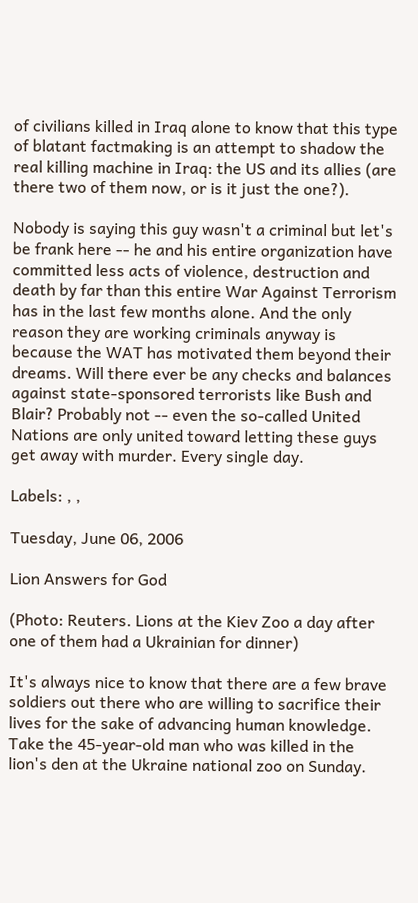of civilians killed in Iraq alone to know that this type of blatant factmaking is an attempt to shadow the real killing machine in Iraq: the US and its allies (are there two of them now, or is it just the one?).

Nobody is saying this guy wasn't a criminal but let's be frank here -- he and his entire organization have committed less acts of violence, destruction and death by far than this entire War Against Terrorism has in the last few months alone. And the only reason they are working criminals anyway is because the WAT has motivated them beyond their dreams. Will there ever be any checks and balances against state-sponsored terrorists like Bush and Blair? Probably not -- even the so-called United Nations are only united toward letting these guys get away with murder. Every single day.

Labels: , ,

Tuesday, June 06, 2006

Lion Answers for God

(Photo: Reuters. Lions at the Kiev Zoo a day after one of them had a Ukrainian for dinner)

It's always nice to know that there are a few brave soldiers out there who are willing to sacrifice their lives for the sake of advancing human knowledge. Take the 45-year-old man who was killed in the lion's den at the Ukraine national zoo on Sunday.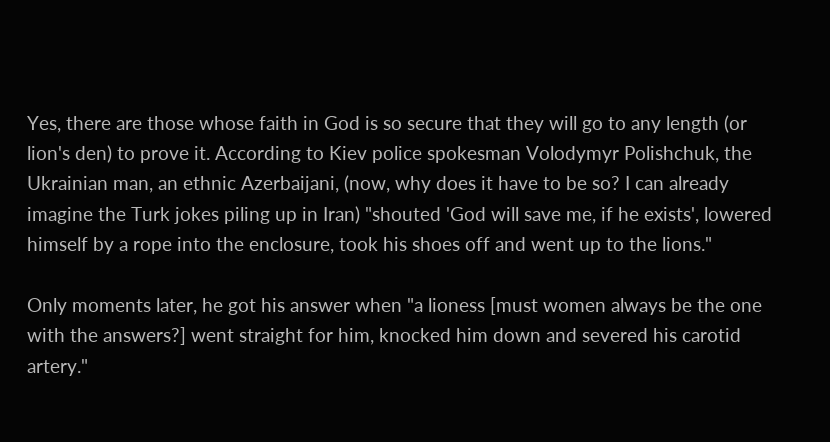Yes, there are those whose faith in God is so secure that they will go to any length (or lion's den) to prove it. According to Kiev police spokesman Volodymyr Polishchuk, the Ukrainian man, an ethnic Azerbaijani, (now, why does it have to be so? I can already imagine the Turk jokes piling up in Iran) "shouted 'God will save me, if he exists', lowered himself by a rope into the enclosure, took his shoes off and went up to the lions."

Only moments later, he got his answer when "a lioness [must women always be the one with the answers?] went straight for him, knocked him down and severed his carotid artery."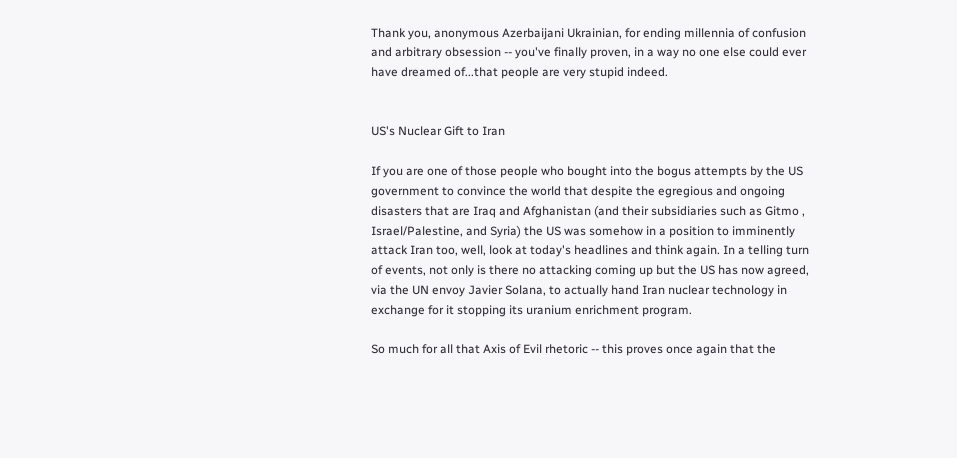Thank you, anonymous Azerbaijani Ukrainian, for ending millennia of confusion and arbitrary obsession -- you've finally proven, in a way no one else could ever have dreamed of...that people are very stupid indeed.


US's Nuclear Gift to Iran

If you are one of those people who bought into the bogus attempts by the US government to convince the world that despite the egregious and ongoing disasters that are Iraq and Afghanistan (and their subsidiaries such as Gitmo , Israel/Palestine, and Syria) the US was somehow in a position to imminently attack Iran too, well, look at today's headlines and think again. In a telling turn of events, not only is there no attacking coming up but the US has now agreed, via the UN envoy Javier Solana, to actually hand Iran nuclear technology in exchange for it stopping its uranium enrichment program.

So much for all that Axis of Evil rhetoric -- this proves once again that the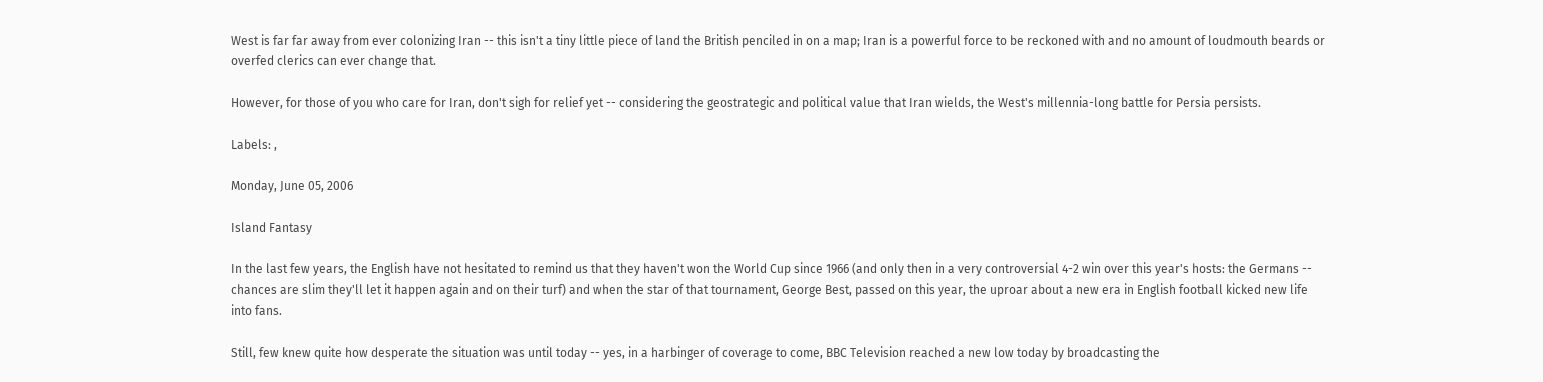West is far far away from ever colonizing Iran -- this isn't a tiny little piece of land the British penciled in on a map; Iran is a powerful force to be reckoned with and no amount of loudmouth beards or overfed clerics can ever change that.

However, for those of you who care for Iran, don't sigh for relief yet -- considering the geostrategic and political value that Iran wields, the West's millennia-long battle for Persia persists.

Labels: ,

Monday, June 05, 2006

Island Fantasy

In the last few years, the English have not hesitated to remind us that they haven't won the World Cup since 1966 (and only then in a very controversial 4-2 win over this year's hosts: the Germans -- chances are slim they'll let it happen again and on their turf) and when the star of that tournament, George Best, passed on this year, the uproar about a new era in English football kicked new life into fans.

Still, few knew quite how desperate the situation was until today -- yes, in a harbinger of coverage to come, BBC Television reached a new low today by broadcasting the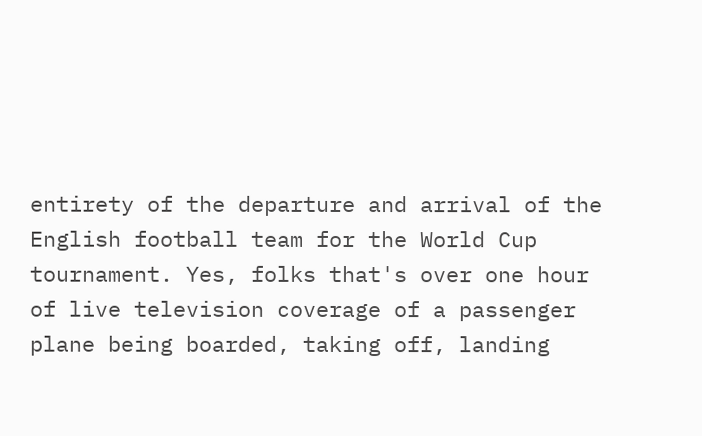entirety of the departure and arrival of the English football team for the World Cup tournament. Yes, folks that's over one hour of live television coverage of a passenger plane being boarded, taking off, landing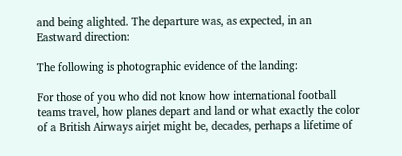and being alighted. The departure was, as expected, in an Eastward direction:

The following is photographic evidence of the landing:

For those of you who did not know how international football teams travel, how planes depart and land or what exactly the color of a British Airways airjet might be, decades, perhaps a lifetime of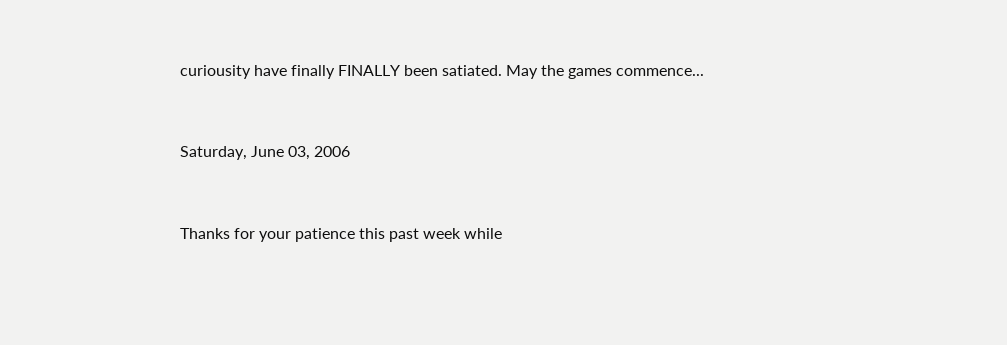curiousity have finally FINALLY been satiated. May the games commence...


Saturday, June 03, 2006


Thanks for your patience this past week while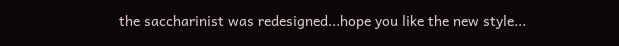the saccharinist was redesigned...hope you like the new style...